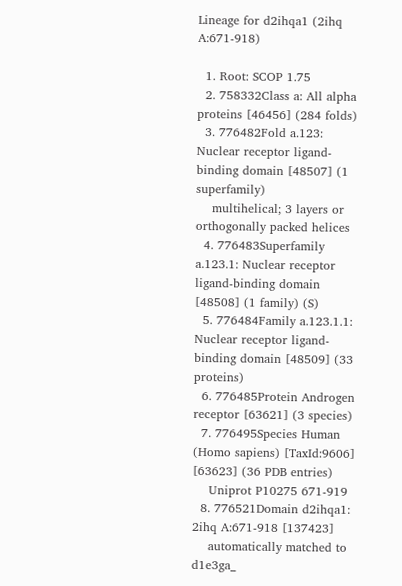Lineage for d2ihqa1 (2ihq A:671-918)

  1. Root: SCOP 1.75
  2. 758332Class a: All alpha proteins [46456] (284 folds)
  3. 776482Fold a.123: Nuclear receptor ligand-binding domain [48507] (1 superfamily)
    multihelical; 3 layers or orthogonally packed helices
  4. 776483Superfamily a.123.1: Nuclear receptor ligand-binding domain [48508] (1 family) (S)
  5. 776484Family a.123.1.1: Nuclear receptor ligand-binding domain [48509] (33 proteins)
  6. 776485Protein Androgen receptor [63621] (3 species)
  7. 776495Species Human (Homo sapiens) [TaxId:9606] [63623] (36 PDB entries)
    Uniprot P10275 671-919
  8. 776521Domain d2ihqa1: 2ihq A:671-918 [137423]
    automatically matched to d1e3ga_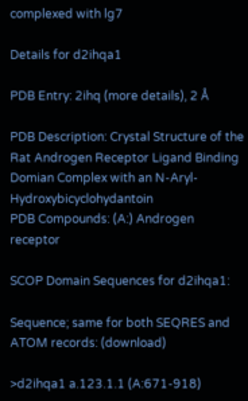complexed with lg7

Details for d2ihqa1

PDB Entry: 2ihq (more details), 2 Å

PDB Description: Crystal Structure of the Rat Androgen Receptor Ligand Binding Domian Complex with an N-Aryl-Hydroxybicyclohydantoin
PDB Compounds: (A:) Androgen receptor

SCOP Domain Sequences for d2ihqa1:

Sequence; same for both SEQRES and ATOM records: (download)

>d2ihqa1 a.123.1.1 (A:671-918)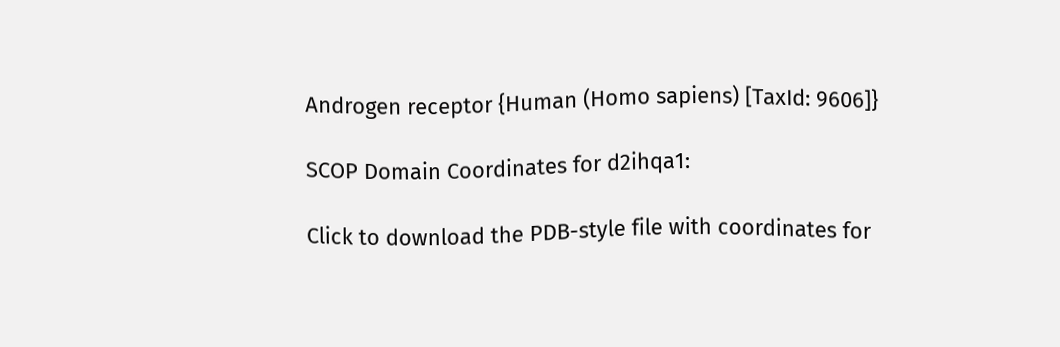Androgen receptor {Human (Homo sapiens) [TaxId: 9606]}

SCOP Domain Coordinates for d2ihqa1:

Click to download the PDB-style file with coordinates for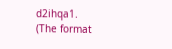d2ihqa1.
(The format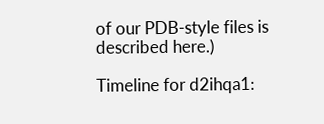of our PDB-style files is described here.)

Timeline for d2ihqa1: